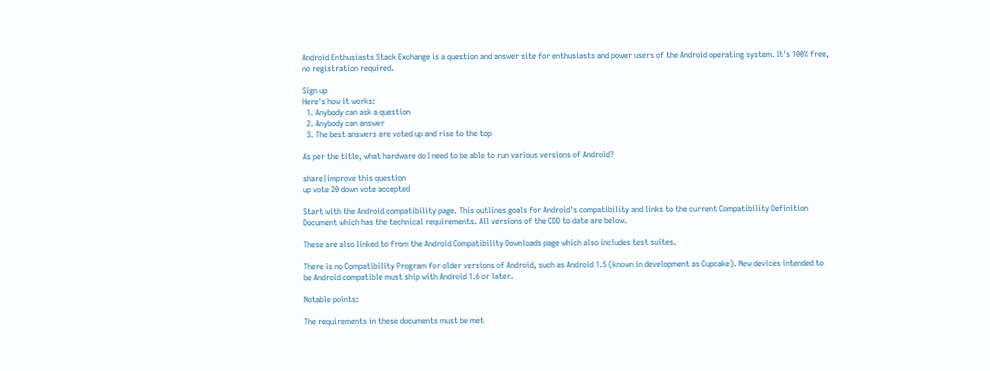Android Enthusiasts Stack Exchange is a question and answer site for enthusiasts and power users of the Android operating system. It's 100% free, no registration required.

Sign up
Here's how it works:
  1. Anybody can ask a question
  2. Anybody can answer
  3. The best answers are voted up and rise to the top

As per the title, what hardware do I need to be able to run various versions of Android?

share|improve this question
up vote 20 down vote accepted

Start with the Android compatibility page. This outlines goals for Android's compatibility and links to the current Compatibility Definition Document which has the technical requirements. All versions of the CDD to date are below.

These are also linked to from the Android Compatibility Downloads page which also includes test suites.

There is no Compatibility Program for older versions of Android, such as Android 1.5 (known in development as Cupcake). New devices intended to be Android compatible must ship with Android 1.6 or later.

Notable points:

The requirements in these documents must be met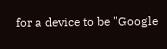for a device to be "Google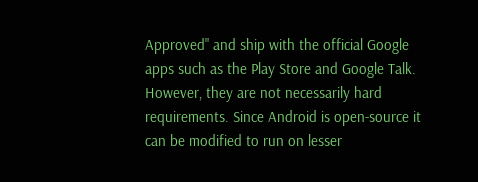Approved" and ship with the official Google apps such as the Play Store and Google Talk. However, they are not necessarily hard requirements. Since Android is open-source it can be modified to run on lesser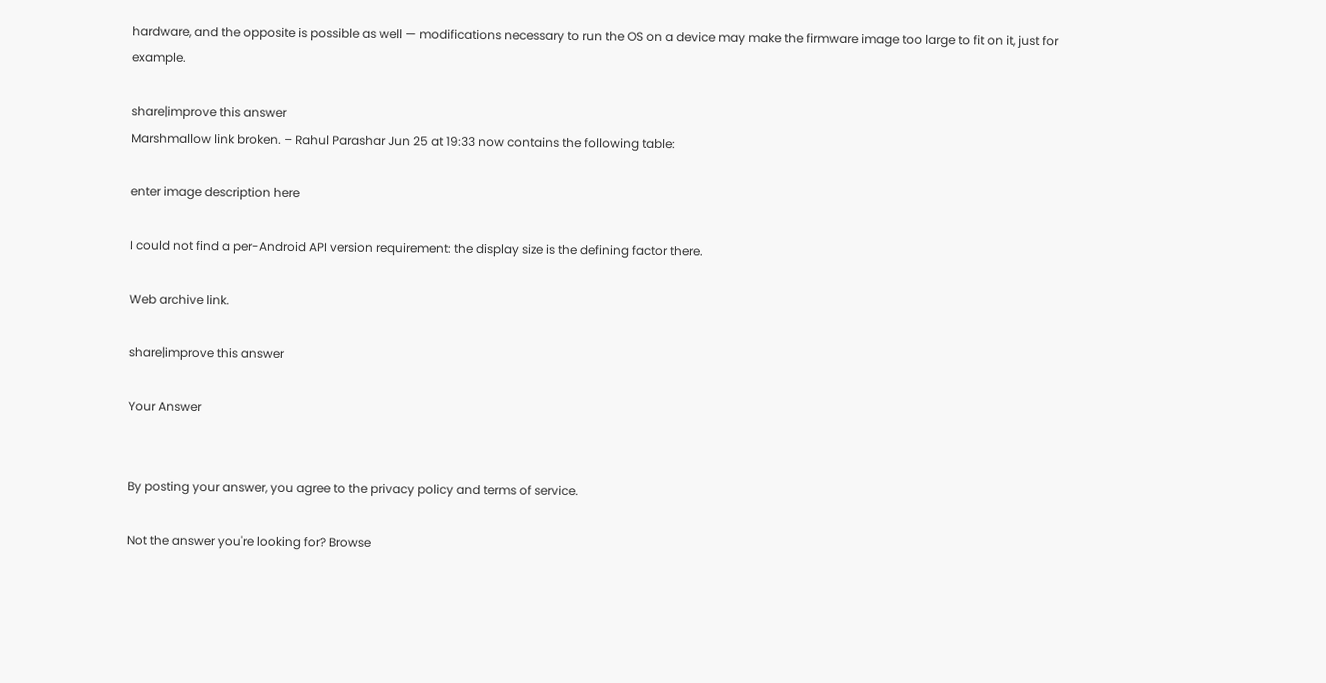hardware, and the opposite is possible as well — modifications necessary to run the OS on a device may make the firmware image too large to fit on it, just for example.

share|improve this answer
Marshmallow link broken. – Rahul Parashar Jun 25 at 19:33 now contains the following table:

enter image description here

I could not find a per-Android API version requirement: the display size is the defining factor there.

Web archive link.

share|improve this answer

Your Answer


By posting your answer, you agree to the privacy policy and terms of service.

Not the answer you're looking for? Browse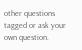other questions tagged or ask your own question.